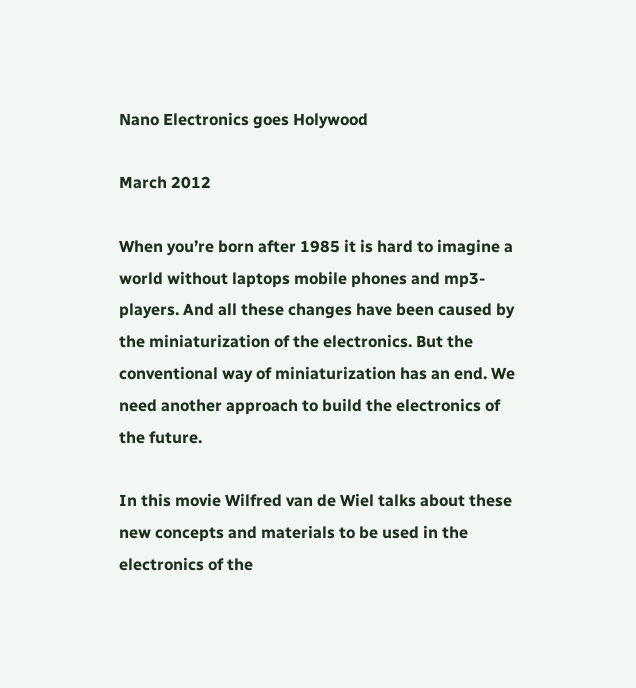Nano Electronics goes Holywood

March 2012

When you’re born after 1985 it is hard to imagine a world without laptops mobile phones and mp3-players. And all these changes have been caused by the miniaturization of the electronics. But the conventional way of miniaturization has an end. We need another approach to build the electronics of the future.

In this movie Wilfred van de Wiel talks about these new concepts and materials to be used in the electronics of the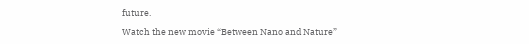future.

Watch the new movie “Between Nano and Nature”